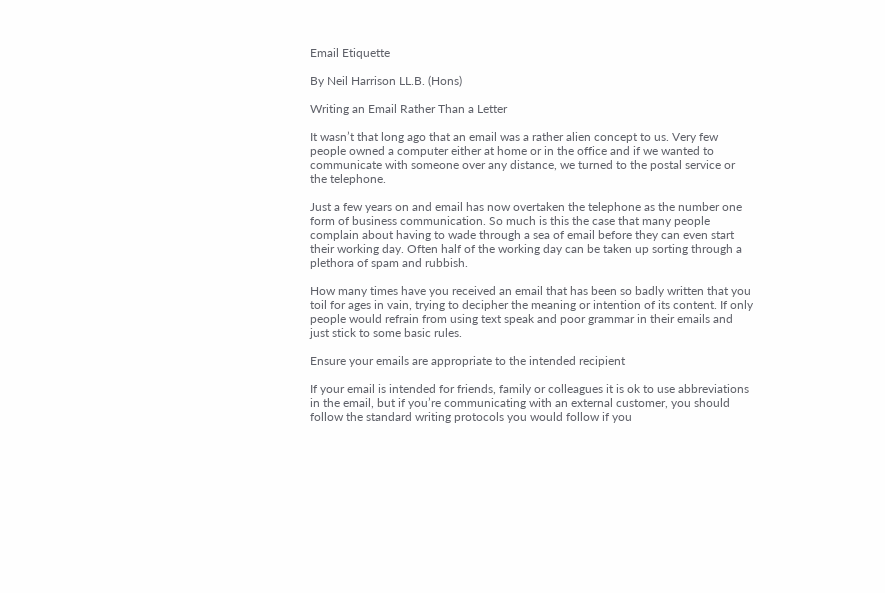Email Etiquette

By Neil Harrison LL.B. (Hons)

Writing an Email Rather Than a Letter

It wasn’t that long ago that an email was a rather alien concept to us. Very few people owned a computer either at home or in the office and if we wanted to communicate with someone over any distance, we turned to the postal service or the telephone.

Just a few years on and email has now overtaken the telephone as the number one form of business communication. So much is this the case that many people complain about having to wade through a sea of email before they can even start their working day. Often half of the working day can be taken up sorting through a plethora of spam and rubbish.

How many times have you received an email that has been so badly written that you toil for ages in vain, trying to decipher the meaning or intention of its content. If only people would refrain from using text speak and poor grammar in their emails and just stick to some basic rules.

Ensure your emails are appropriate to the intended recipient

If your email is intended for friends, family or colleagues it is ok to use abbreviations in the email, but if you’re communicating with an external customer, you should follow the standard writing protocols you would follow if you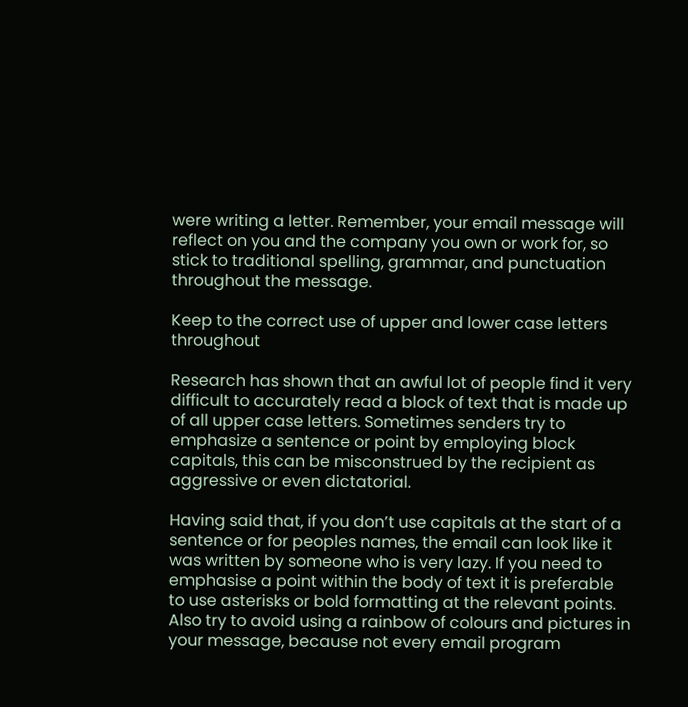were writing a letter. Remember, your email message will reflect on you and the company you own or work for, so stick to traditional spelling, grammar, and punctuation throughout the message.

Keep to the correct use of upper and lower case letters throughout

Research has shown that an awful lot of people find it very difficult to accurately read a block of text that is made up of all upper case letters. Sometimes senders try to emphasize a sentence or point by employing block capitals, this can be misconstrued by the recipient as aggressive or even dictatorial.

Having said that, if you don’t use capitals at the start of a sentence or for peoples names, the email can look like it was written by someone who is very lazy. If you need to emphasise a point within the body of text it is preferable to use asterisks or bold formatting at the relevant points. Also try to avoid using a rainbow of colours and pictures in your message, because not every email program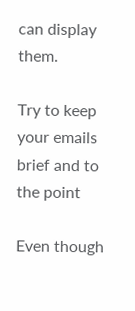can display them.

Try to keep your emails brief and to the point

Even though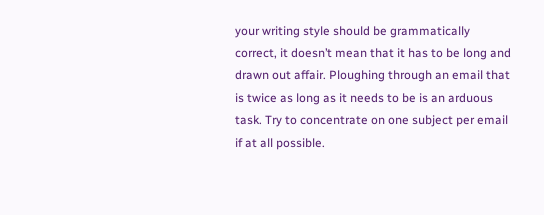your writing style should be grammatically correct, it doesn’t mean that it has to be long and drawn out affair. Ploughing through an email that is twice as long as it needs to be is an arduous task. Try to concentrate on one subject per email if at all possible.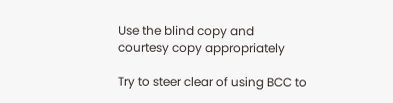Use the blind copy and courtesy copy appropriately

Try to steer clear of using BCC to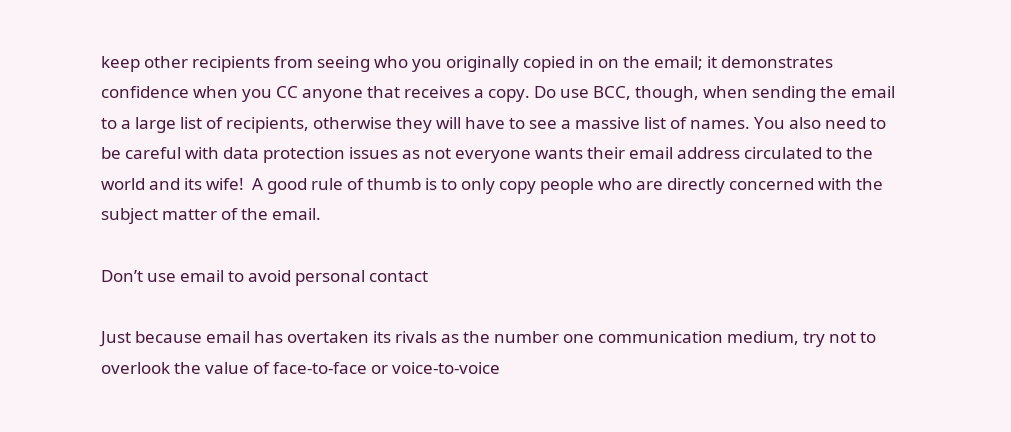keep other recipients from seeing who you originally copied in on the email; it demonstrates confidence when you CC anyone that receives a copy. Do use BCC, though, when sending the email to a large list of recipients, otherwise they will have to see a massive list of names. You also need to be careful with data protection issues as not everyone wants their email address circulated to the world and its wife!  A good rule of thumb is to only copy people who are directly concerned with the subject matter of the email.

Don’t use email to avoid personal contact

Just because email has overtaken its rivals as the number one communication medium, try not to overlook the value of face-to-face or voice-to-voice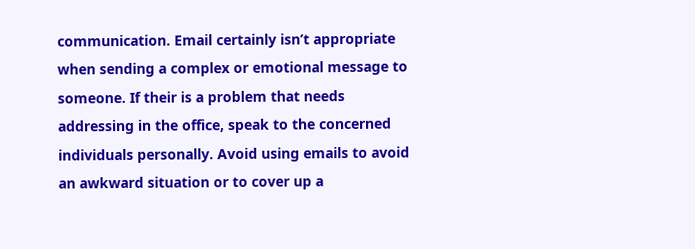communication. Email certainly isn’t appropriate when sending a complex or emotional message to someone. If their is a problem that needs addressing in the office, speak to the concerned individuals personally. Avoid using emails to avoid an awkward situation or to cover up a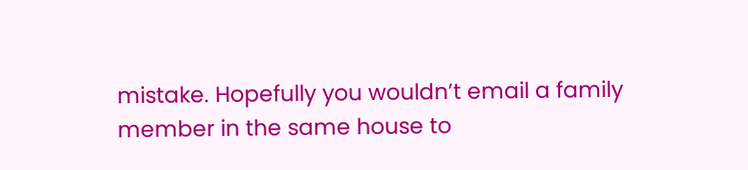mistake. Hopefully you wouldn’t email a family member in the same house to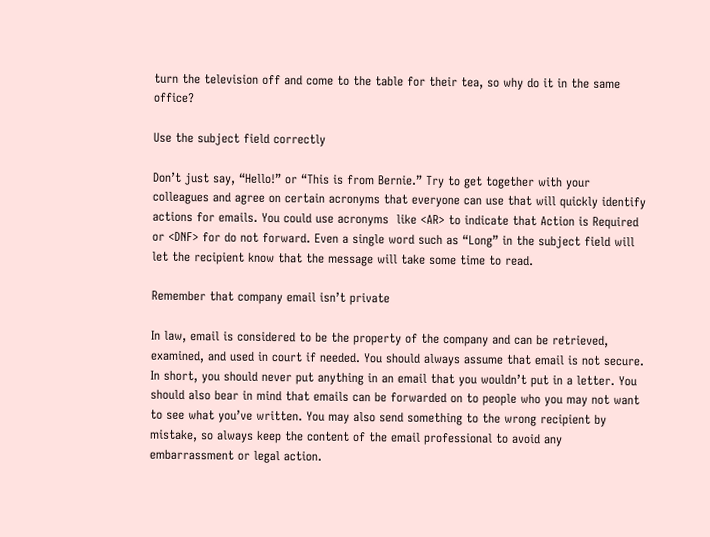turn the television off and come to the table for their tea, so why do it in the same office?

Use the subject field correctly

Don’t just say, “Hello!” or “This is from Bernie.” Try to get together with your colleagues and agree on certain acronyms that everyone can use that will quickly identify actions for emails. You could use acronyms  like <AR> to indicate that Action is Required or <DNF> for do not forward. Even a single word such as “Long” in the subject field will let the recipient know that the message will take some time to read.

Remember that company email isn’t private

In law, email is considered to be the property of the company and can be retrieved, examined, and used in court if needed. You should always assume that email is not secure. In short, you should never put anything in an email that you wouldn’t put in a letter. You should also bear in mind that emails can be forwarded on to people who you may not want to see what you’ve written. You may also send something to the wrong recipient by mistake, so always keep the content of the email professional to avoid any embarrassment or legal action.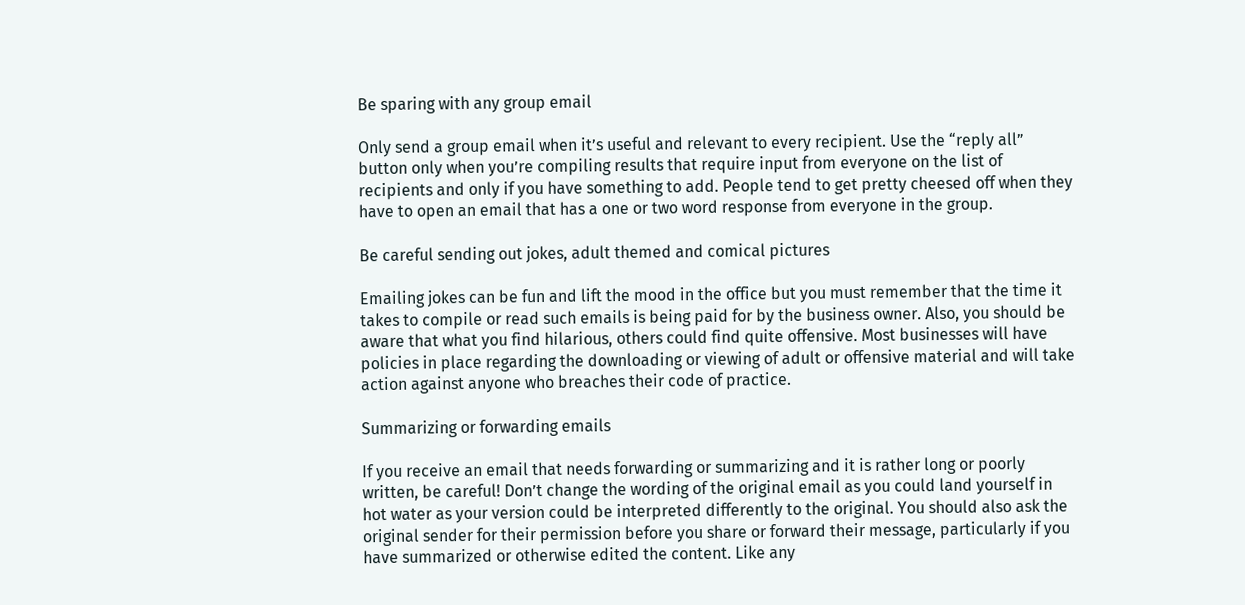Be sparing with any group email

Only send a group email when it’s useful and relevant to every recipient. Use the “reply all” button only when you’re compiling results that require input from everyone on the list of recipients and only if you have something to add. People tend to get pretty cheesed off when they have to open an email that has a one or two word response from everyone in the group.

Be careful sending out jokes, adult themed and comical pictures

Emailing jokes can be fun and lift the mood in the office but you must remember that the time it takes to compile or read such emails is being paid for by the business owner. Also, you should be aware that what you find hilarious, others could find quite offensive. Most businesses will have policies in place regarding the downloading or viewing of adult or offensive material and will take action against anyone who breaches their code of practice.

Summarizing or forwarding emails

If you receive an email that needs forwarding or summarizing and it is rather long or poorly written, be careful! Don’t change the wording of the original email as you could land yourself in hot water as your version could be interpreted differently to the original. You should also ask the original sender for their permission before you share or forward their message, particularly if you have summarized or otherwise edited the content. Like any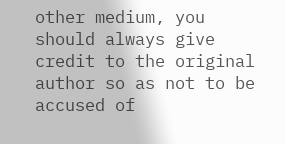other medium, you should always give credit to the original author so as not to be accused of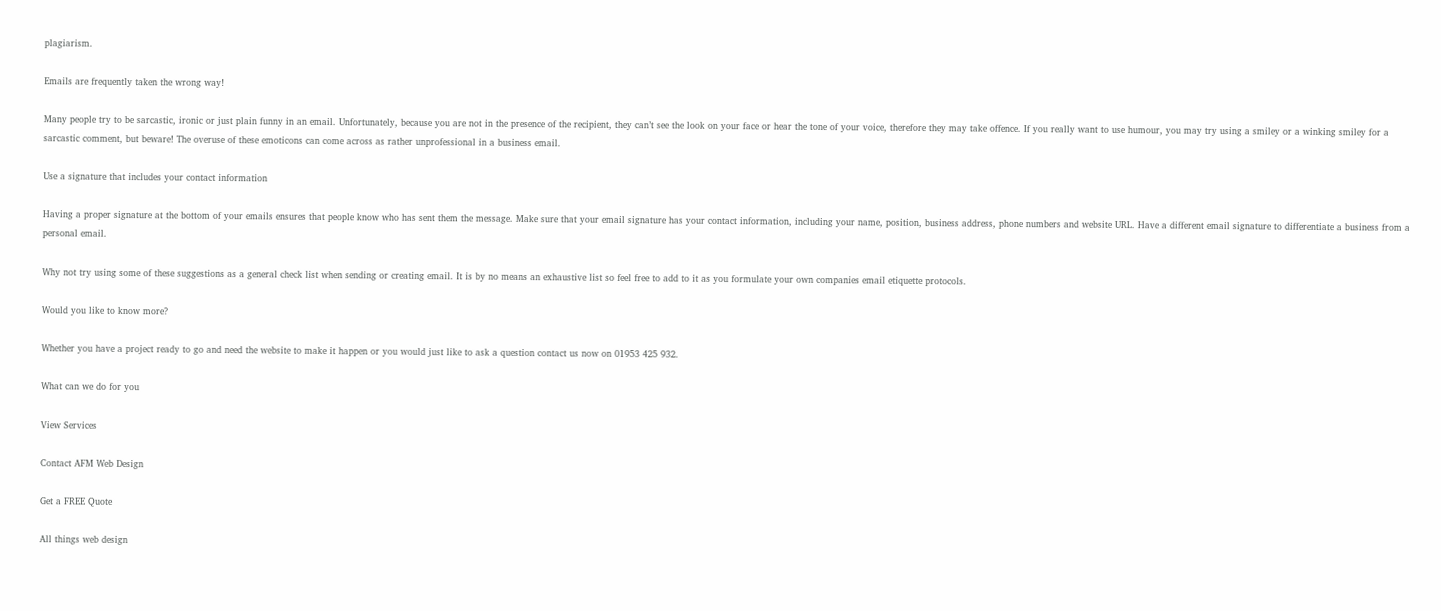plagiarism.

Emails are frequently taken the wrong way!

Many people try to be sarcastic, ironic or just plain funny in an email. Unfortunately, because you are not in the presence of the recipient, they can’t see the look on your face or hear the tone of your voice, therefore they may take offence. If you really want to use humour, you may try using a smiley or a winking smiley for a sarcastic comment, but beware! The overuse of these emoticons can come across as rather unprofessional in a business email.

Use a signature that includes your contact information

Having a proper signature at the bottom of your emails ensures that people know who has sent them the message. Make sure that your email signature has your contact information, including your name, position, business address, phone numbers and website URL. Have a different email signature to differentiate a business from a personal email.

Why not try using some of these suggestions as a general check list when sending or creating email. It is by no means an exhaustive list so feel free to add to it as you formulate your own companies email etiquette protocols.

Would you like to know more?

Whether you have a project ready to go and need the website to make it happen or you would just like to ask a question contact us now on 01953 425 932.

What can we do for you

View Services

Contact AFM Web Design

Get a FREE Quote

All things web design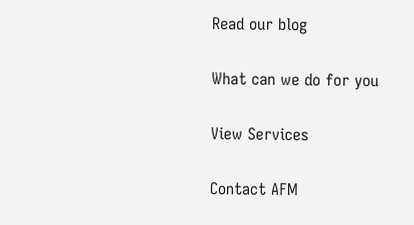Read our blog

What can we do for you

View Services

Contact AFM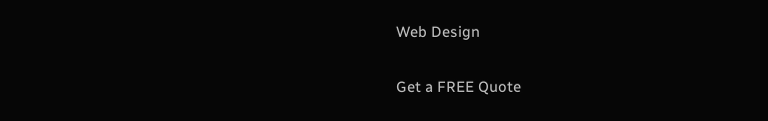Web Design

Get a FREE Quote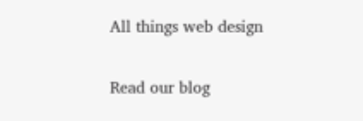All things web design

Read our blog